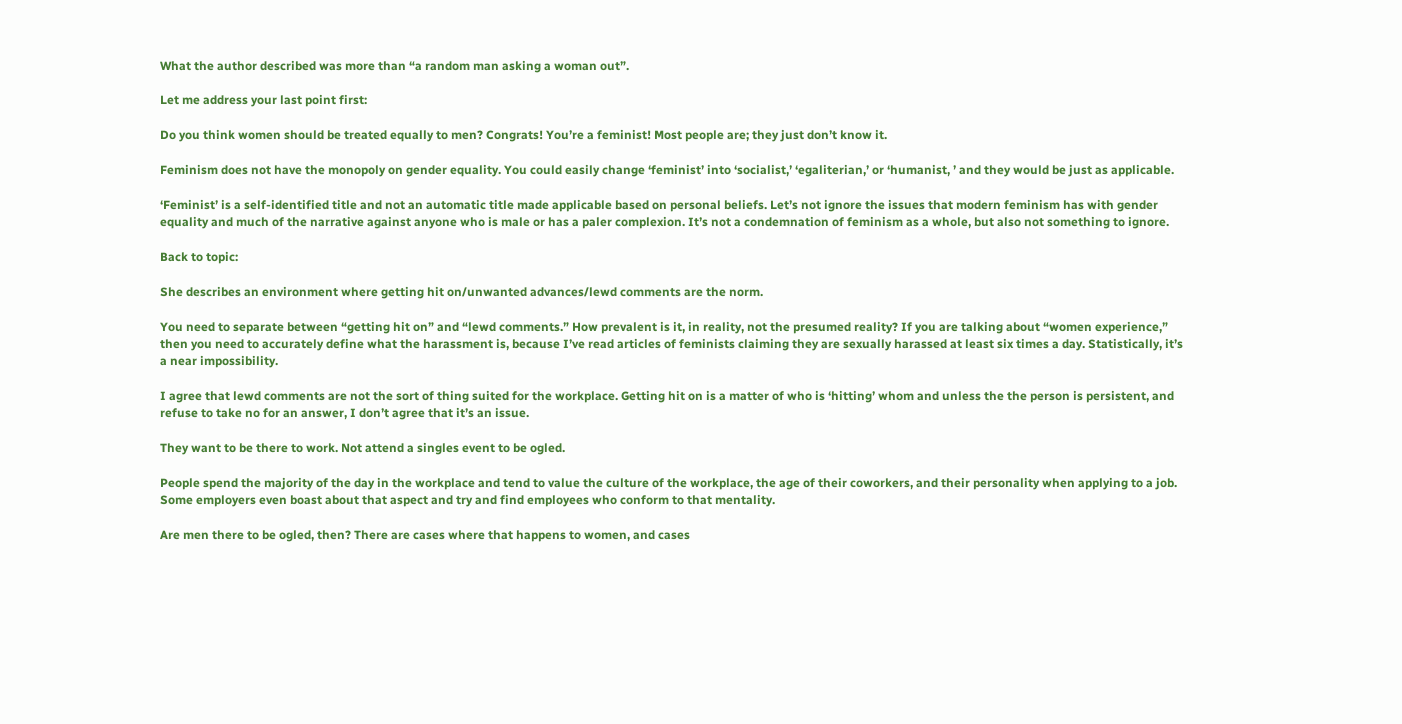What the author described was more than “a random man asking a woman out”.

Let me address your last point first:

Do you think women should be treated equally to men? Congrats! You’re a feminist! Most people are; they just don’t know it.

Feminism does not have the monopoly on gender equality. You could easily change ‘feminist’ into ‘socialist,’ ‘egaliterian,’ or ‘humanist, ’ and they would be just as applicable.

‘Feminist’ is a self-identified title and not an automatic title made applicable based on personal beliefs. Let’s not ignore the issues that modern feminism has with gender equality and much of the narrative against anyone who is male or has a paler complexion. It’s not a condemnation of feminism as a whole, but also not something to ignore.

Back to topic:

She describes an environment where getting hit on/unwanted advances/lewd comments are the norm.

You need to separate between “getting hit on” and “lewd comments.” How prevalent is it, in reality, not the presumed reality? If you are talking about “women experience,” then you need to accurately define what the harassment is, because I’ve read articles of feminists claiming they are sexually harassed at least six times a day. Statistically, it’s a near impossibility.

I agree that lewd comments are not the sort of thing suited for the workplace. Getting hit on is a matter of who is ‘hitting’ whom and unless the the person is persistent, and refuse to take no for an answer, I don’t agree that it’s an issue.

They want to be there to work. Not attend a singles event to be ogled.

People spend the majority of the day in the workplace and tend to value the culture of the workplace, the age of their coworkers, and their personality when applying to a job. Some employers even boast about that aspect and try and find employees who conform to that mentality.

Are men there to be ogled, then? There are cases where that happens to women, and cases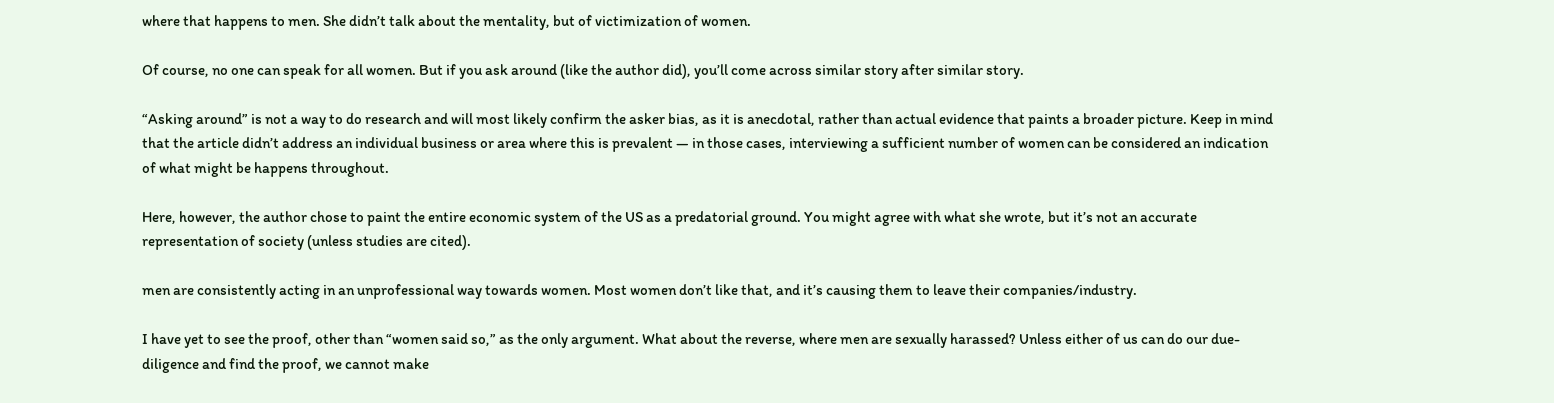where that happens to men. She didn’t talk about the mentality, but of victimization of women.

Of course, no one can speak for all women. But if you ask around (like the author did), you’ll come across similar story after similar story.

“Asking around” is not a way to do research and will most likely confirm the asker bias, as it is anecdotal, rather than actual evidence that paints a broader picture. Keep in mind that the article didn’t address an individual business or area where this is prevalent — in those cases, interviewing a sufficient number of women can be considered an indication of what might be happens throughout.

Here, however, the author chose to paint the entire economic system of the US as a predatorial ground. You might agree with what she wrote, but it’s not an accurate representation of society (unless studies are cited).

men are consistently acting in an unprofessional way towards women. Most women don’t like that, and it’s causing them to leave their companies/industry.

I have yet to see the proof, other than “women said so,” as the only argument. What about the reverse, where men are sexually harassed? Unless either of us can do our due-diligence and find the proof, we cannot make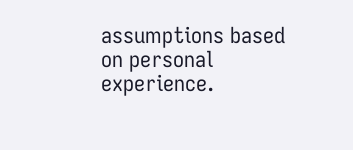assumptions based on personal experience.